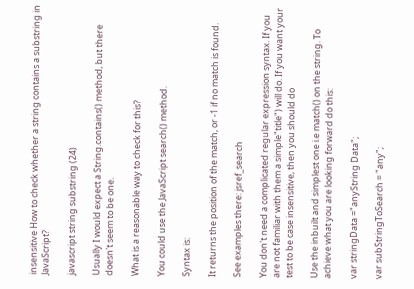insensitive How to check whether a string contains a substring in JavaScript?

javascript string substring (24)

Usually I would expect a String.contains() method, but there doesn't seem to be one.

What is a reasonable way to check for this?

You could use the JavaScript search() method.

Syntax is:

It returns the position of the match, or -1 if no match is found.

See examples there: jsref_search

You don't need a complicated regular expression syntax. If you are not familiar with them a simple"title") will do. If you want your test to be case insensitive, then you should do

Use the inbuilt and simplest one i.e match() on the string. To achieve what you are looking forward do this:

var stringData ="anyString Data";

var subStringToSearch = "any";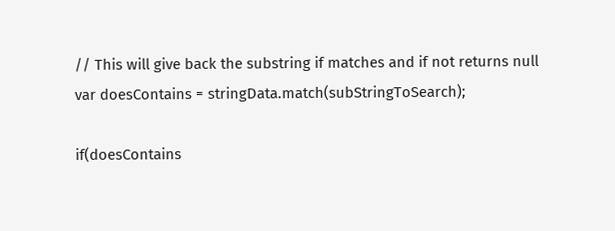// This will give back the substring if matches and if not returns null
var doesContains = stringData.match(subStringToSearch);

if(doesContains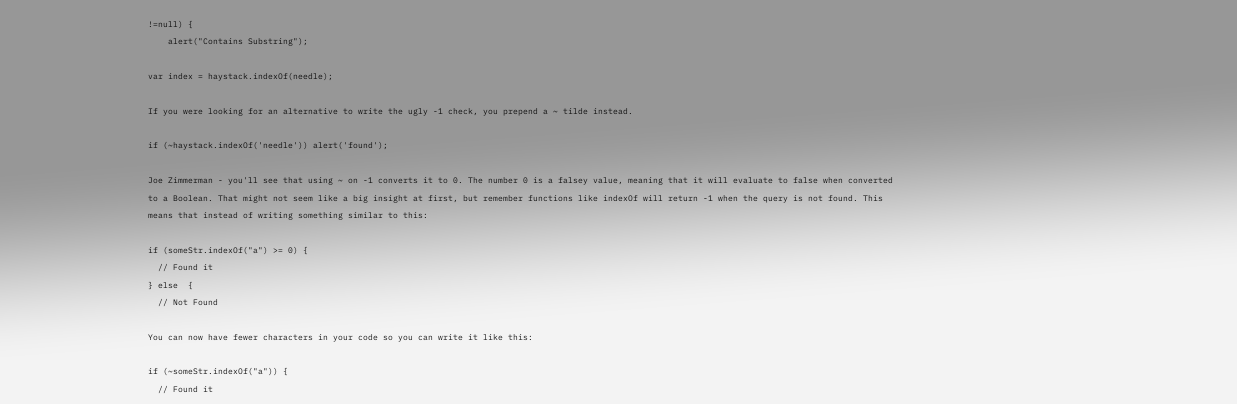!=null) {
    alert("Contains Substring");

var index = haystack.indexOf(needle);

If you were looking for an alternative to write the ugly -1 check, you prepend a ~ tilde instead.

if (~haystack.indexOf('needle')) alert('found');

Joe Zimmerman - you'll see that using ~ on -1 converts it to 0. The number 0 is a falsey value, meaning that it will evaluate to false when converted to a Boolean. That might not seem like a big insight at first, but remember functions like indexOf will return -1 when the query is not found. This means that instead of writing something similar to this:

if (someStr.indexOf("a") >= 0) {
  // Found it
} else  {
  // Not Found

You can now have fewer characters in your code so you can write it like this:

if (~someStr.indexOf("a")) {
  // Found it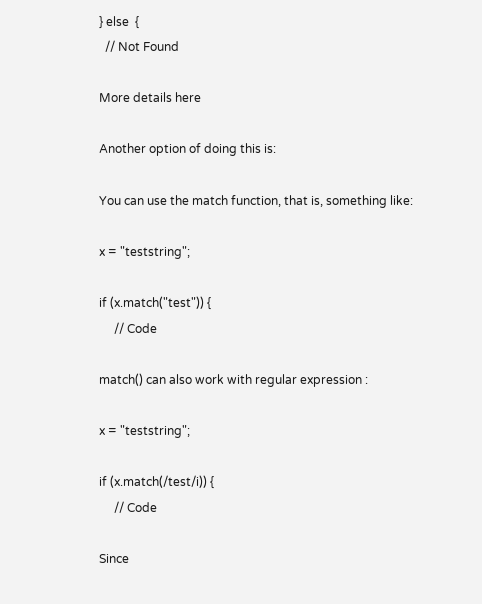} else  {
  // Not Found

More details here

Another option of doing this is:

You can use the match function, that is, something like:

x = "teststring";

if (x.match("test")) {
     // Code

match() can also work with regular expression :

x = "teststring";

if (x.match(/test/i)) {
     // Code

Since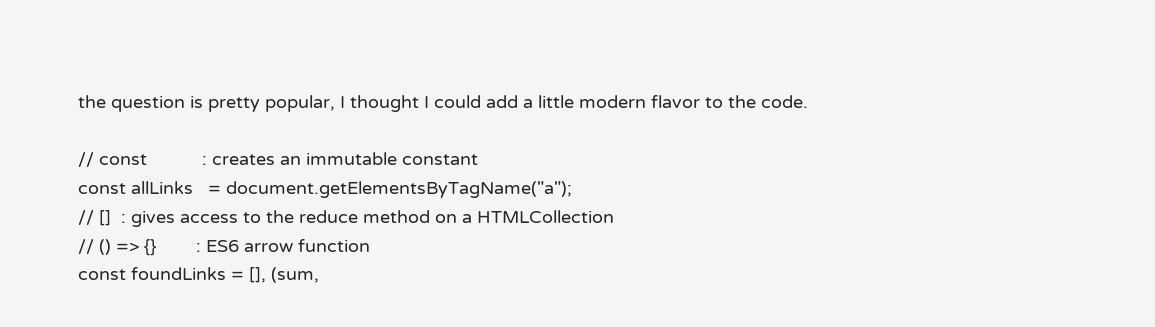the question is pretty popular, I thought I could add a little modern flavor to the code.

// const           : creates an immutable constant
const allLinks   = document.getElementsByTagName("a");
// []  : gives access to the reduce method on a HTMLCollection
// () => {}        : ES6 arrow function
const foundLinks = [], (sum,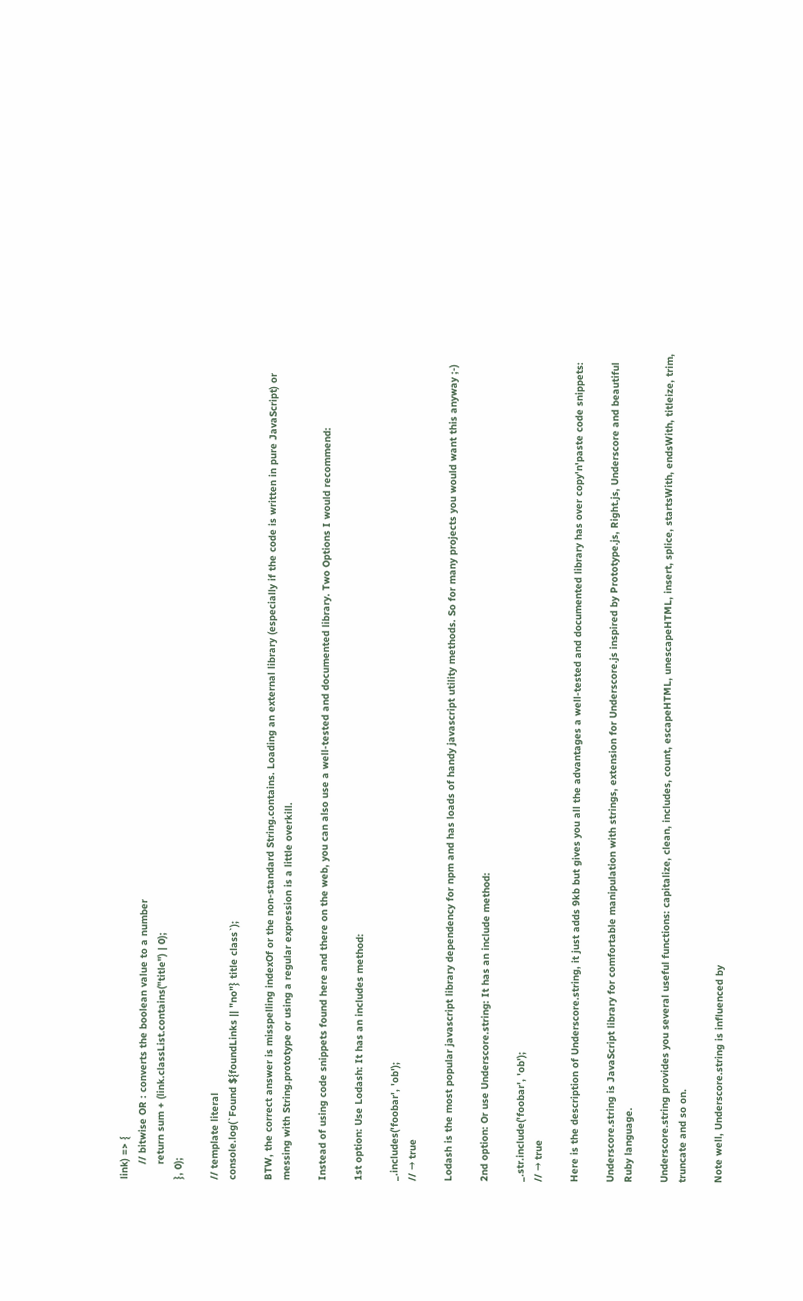link) => {
     // bitwise OR : converts the boolean value to a number
     return sum + (link.classList.contains("title") | 0);
}, 0);

// template literal
console.log(`Found ${foundLinks || "no"} title class`);

BTW, the correct answer is misspelling indexOf or the non-standard String.contains. Loading an external library (especially if the code is written in pure JavaScript) or messing with String.prototype or using a regular expression is a little overkill.

Instead of using code snippets found here and there on the web, you can also use a well-tested and documented library. Two Options I would recommend:

1st option: Use Lodash: It has an includes method:

_.includes('foobar', 'ob');
// → true

Lodash is the most popular javascript library dependency for npm and has loads of handy javascript utility methods. So for many projects you would want this anyway ;-)

2nd option: Or use Underscore.string: It has an include method:

_.str.include('foobar', 'ob');
// → true

Here is the description of Underscore.string, it just adds 9kb but gives you all the advantages a well-tested and documented library has over copy'n'paste code snippets:

Underscore.string is JavaScript library for comfortable manipulation with strings, extension for Underscore.js inspired by Prototype.js, Right.js, Underscore and beautiful Ruby language.

Underscore.string provides you several useful functions: capitalize, clean, includes, count, escapeHTML, unescapeHTML, insert, splice, startsWith, endsWith, titleize, trim, truncate and so on.

Note well, Underscore.string is influenced by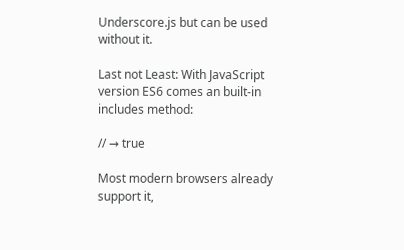Underscore.js but can be used without it.

Last not Least: With JavaScript version ES6 comes an built-in includes method:

// → true

Most modern browsers already support it,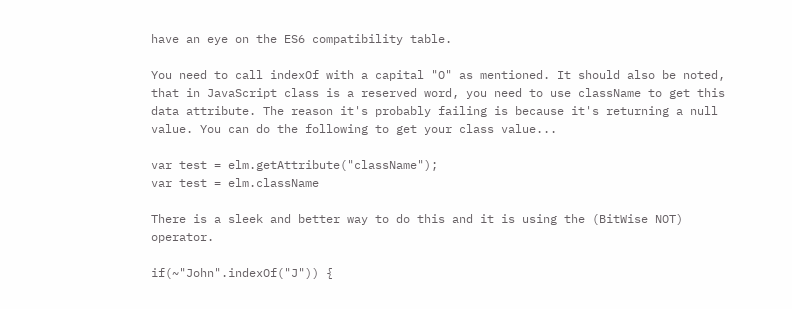have an eye on the ES6 compatibility table.

You need to call indexOf with a capital "O" as mentioned. It should also be noted, that in JavaScript class is a reserved word, you need to use className to get this data attribute. The reason it's probably failing is because it's returning a null value. You can do the following to get your class value...

var test = elm.getAttribute("className");
var test = elm.className

There is a sleek and better way to do this and it is using the (BitWise NOT) operator.

if(~"John".indexOf("J")) {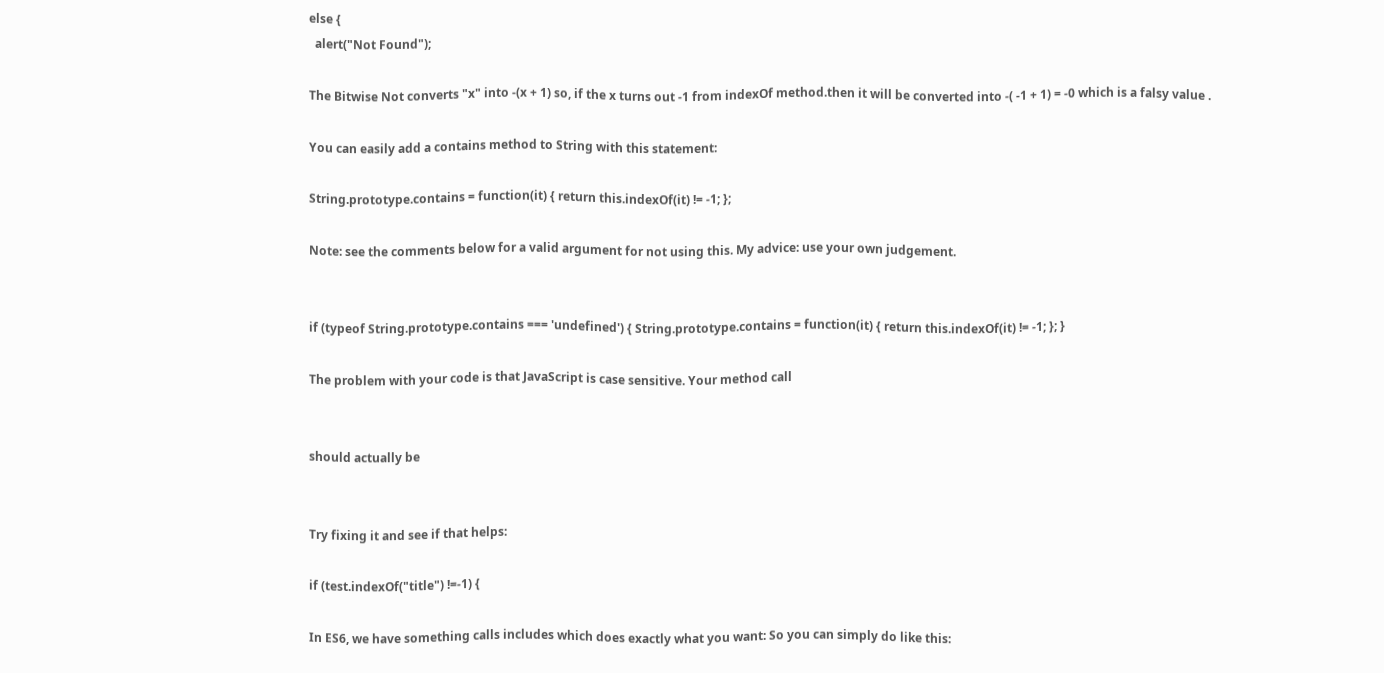else {
  alert("Not Found");

The Bitwise Not converts "x" into -(x + 1) so, if the x turns out -1 from indexOf method.then it will be converted into -( -1 + 1) = -0 which is a falsy value .

You can easily add a contains method to String with this statement:

String.prototype.contains = function(it) { return this.indexOf(it) != -1; };

Note: see the comments below for a valid argument for not using this. My advice: use your own judgement.


if (typeof String.prototype.contains === 'undefined') { String.prototype.contains = function(it) { return this.indexOf(it) != -1; }; }

The problem with your code is that JavaScript is case sensitive. Your method call


should actually be


Try fixing it and see if that helps:

if (test.indexOf("title") !=-1) {

In ES6, we have something calls includes which does exactly what you want: So you can simply do like this: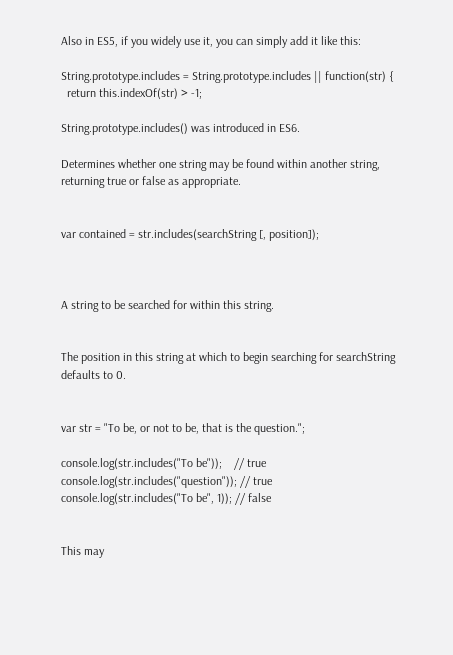Also in ES5, if you widely use it, you can simply add it like this:

String.prototype.includes = String.prototype.includes || function(str) {
  return this.indexOf(str) > -1;

String.prototype.includes() was introduced in ES6.

Determines whether one string may be found within another string, returning true or false as appropriate.


var contained = str.includes(searchString [, position]);



A string to be searched for within this string.


The position in this string at which to begin searching for searchString defaults to 0.


var str = "To be, or not to be, that is the question.";

console.log(str.includes("To be"));    // true
console.log(str.includes("question")); // true
console.log(str.includes("To be", 1)); // false


This may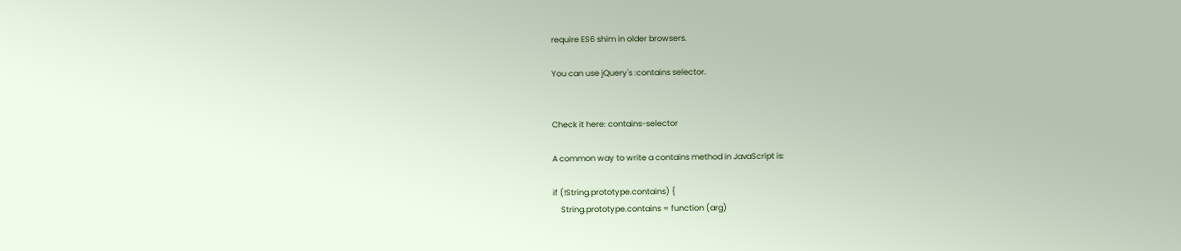require ES6 shim in older browsers.

You can use jQuery's :contains selector.


Check it here: contains-selector

A common way to write a contains method in JavaScript is:

if (!String.prototype.contains) {
    String.prototype.contains = function (arg)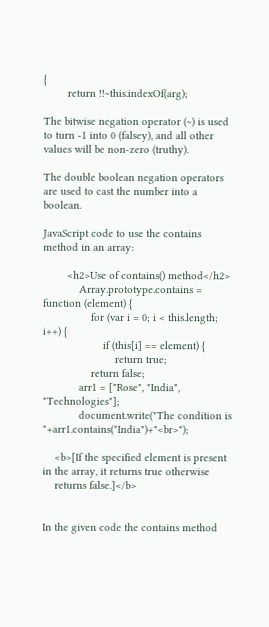{
        return !!~this.indexOf(arg);

The bitwise negation operator (~) is used to turn -1 into 0 (falsey), and all other values will be non-zero (truthy).

The double boolean negation operators are used to cast the number into a boolean.

JavaScript code to use the contains method in an array:

        <h2>Use of contains() method</h2>
            Array.prototype.contains = function (element) {
                for (var i = 0; i < this.length; i++) {
                    if (this[i] == element) {
                        return true;
                return false;
            arr1 = ["Rose", "India", "Technologies"];
            document.write("The condition is "+arr1.contains("India")+"<br>");

    <b>[If the specified element is present in the array, it returns true otherwise
    returns false.]</b>


In the given code the contains method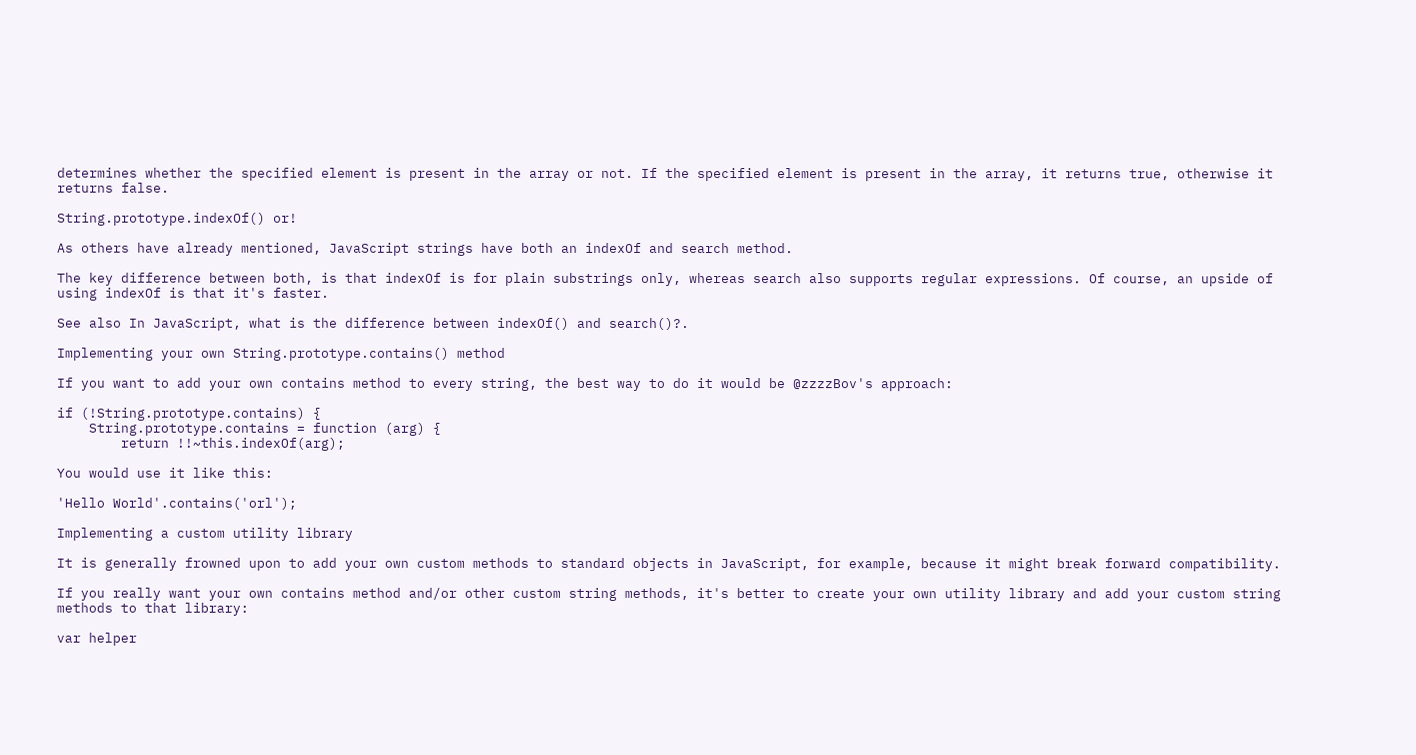determines whether the specified element is present in the array or not. If the specified element is present in the array, it returns true, otherwise it returns false.

String.prototype.indexOf() or!

As others have already mentioned, JavaScript strings have both an indexOf and search method.

The key difference between both, is that indexOf is for plain substrings only, whereas search also supports regular expressions. Of course, an upside of using indexOf is that it's faster.

See also In JavaScript, what is the difference between indexOf() and search()?.

Implementing your own String.prototype.contains() method

If you want to add your own contains method to every string, the best way to do it would be @zzzzBov's approach:

if (!String.prototype.contains) {
    String.prototype.contains = function (arg) {
        return !!~this.indexOf(arg);

You would use it like this:

'Hello World'.contains('orl');

Implementing a custom utility library

It is generally frowned upon to add your own custom methods to standard objects in JavaScript, for example, because it might break forward compatibility.

If you really want your own contains method and/or other custom string methods, it's better to create your own utility library and add your custom string methods to that library:

var helper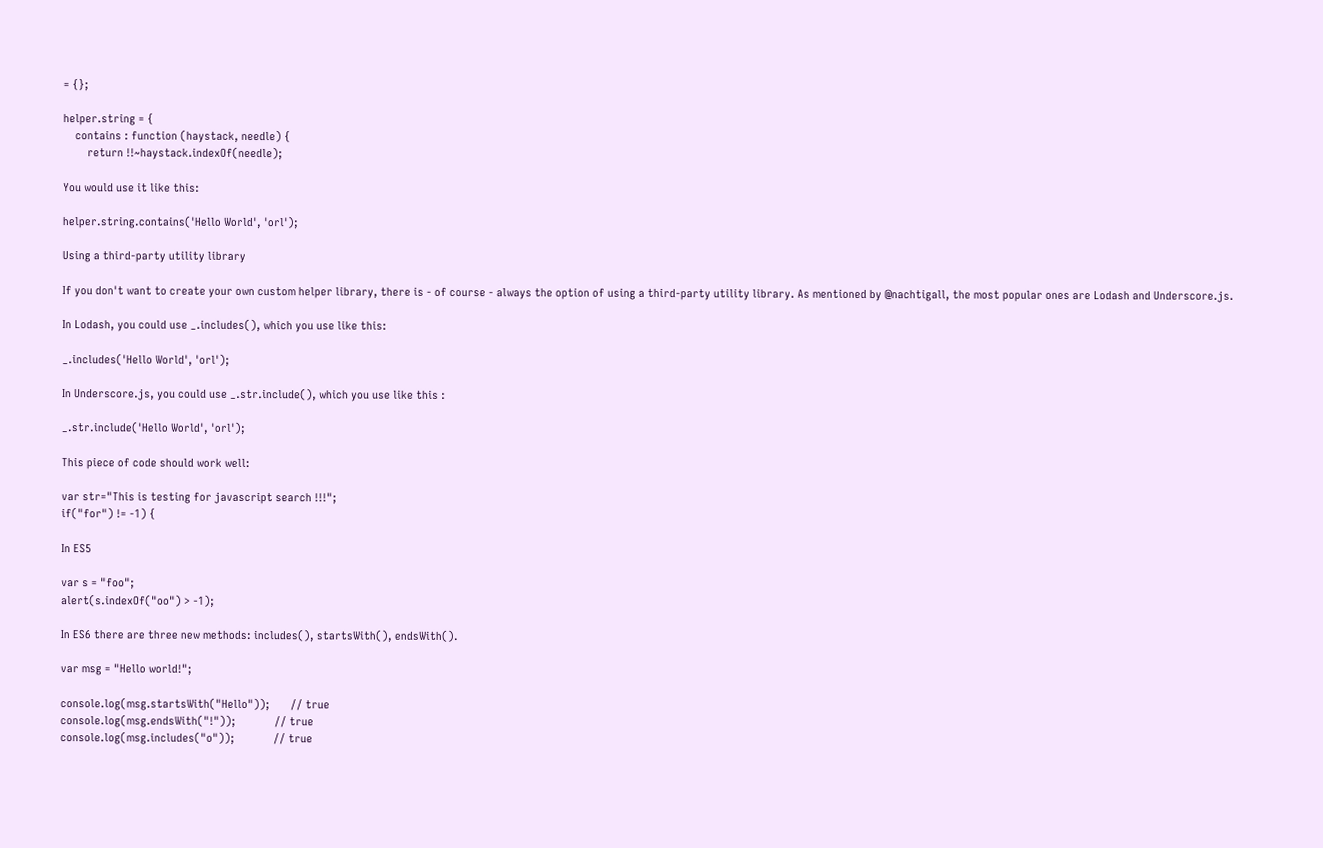= {};

helper.string = {
    contains : function (haystack, needle) {
        return !!~haystack.indexOf(needle);

You would use it like this:

helper.string.contains('Hello World', 'orl');

Using a third-party utility library

If you don't want to create your own custom helper library, there is - of course - always the option of using a third-party utility library. As mentioned by @nachtigall, the most popular ones are Lodash and Underscore.js.

In Lodash, you could use _.includes(), which you use like this:

_.includes('Hello World', 'orl');

In Underscore.js, you could use _.str.include(), which you use like this :

_.str.include('Hello World', 'orl');

This piece of code should work well:

var str="This is testing for javascript search !!!";
if("for") != -1) {

In ES5

var s = "foo";
alert(s.indexOf("oo") > -1);

In ES6 there are three new methods: includes(), startsWith(), endsWith().

var msg = "Hello world!";

console.log(msg.startsWith("Hello"));       // true
console.log(msg.endsWith("!"));             // true
console.log(msg.includes("o"));             // true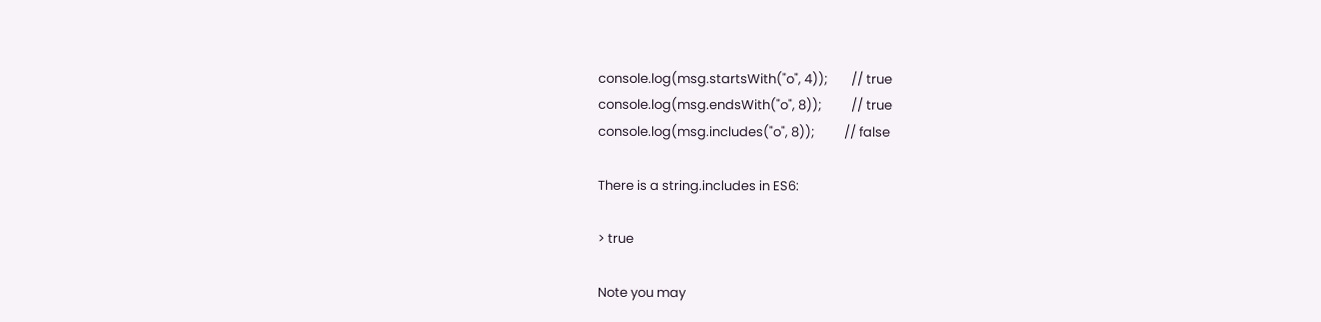console.log(msg.startsWith("o", 4));        // true
console.log(msg.endsWith("o", 8));          // true
console.log(msg.includes("o", 8));          // false

There is a string.includes in ES6:

> true

Note you may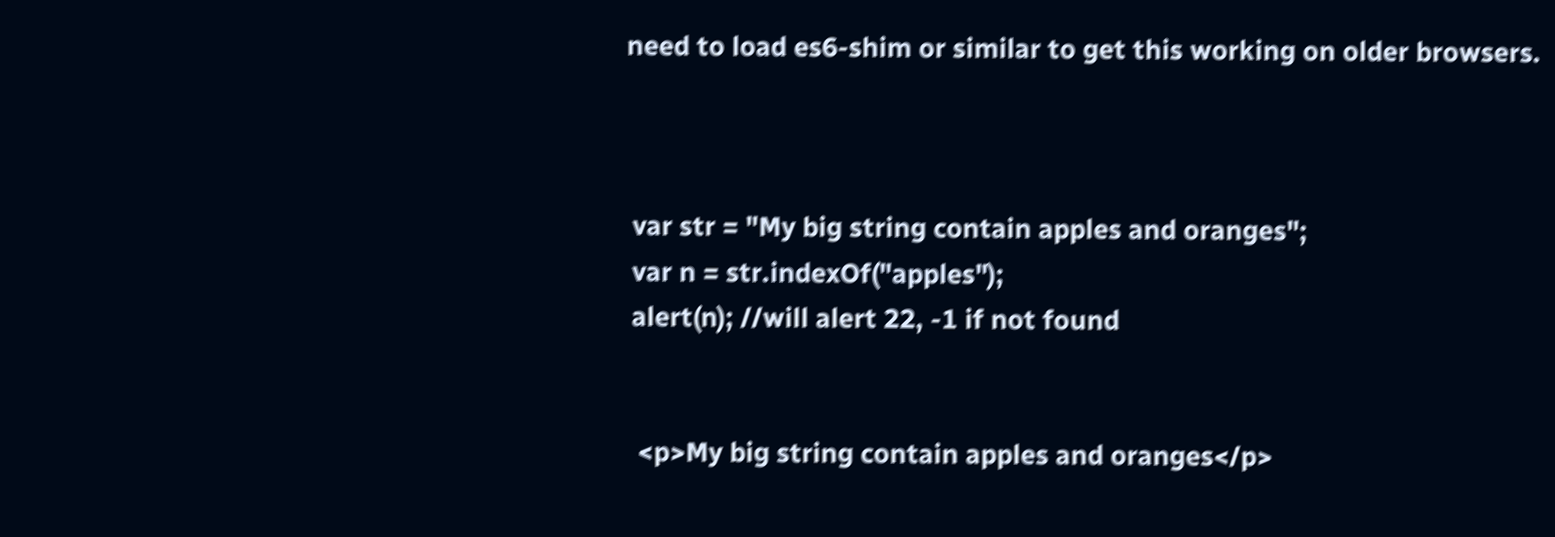need to load es6-shim or similar to get this working on older browsers.



 var str = "My big string contain apples and oranges";
 var n = str.indexOf("apples");
 alert(n); //will alert 22, -1 if not found


  <p>My big string contain apples and oranges</p>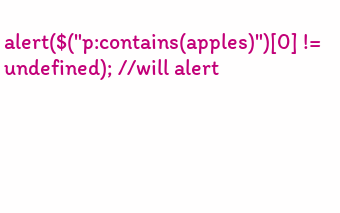alert($("p:contains(apples)")[0] != undefined); //will alert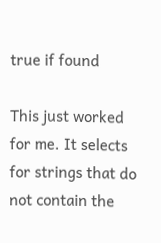true if found

This just worked for me. It selects for strings that do not contain the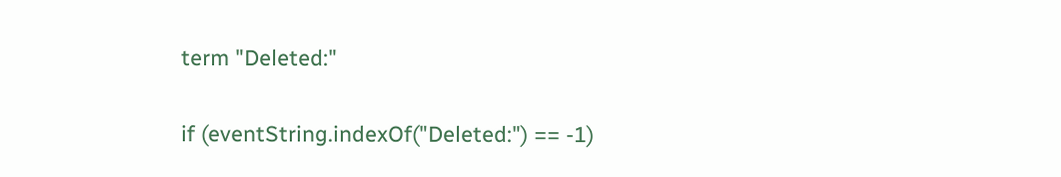term "Deleted:"

if (eventString.indexOf("Deleted:") == -1)